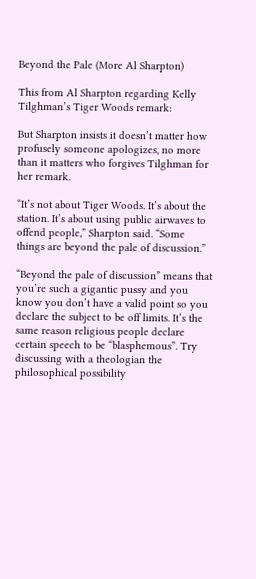Beyond the Pale (More Al Sharpton)

This from Al Sharpton regarding Kelly Tilghman’s Tiger Woods remark:

But Sharpton insists it doesn’t matter how profusely someone apologizes, no more than it matters who forgives Tilghman for her remark.

“It’s not about Tiger Woods. It’s about the station. It’s about using public airwaves to offend people,” Sharpton said. “Some things are beyond the pale of discussion.”

“Beyond the pale of discussion” means that you’re such a gigantic pussy and you know you don’t have a valid point so you declare the subject to be off limits. It’s the same reason religious people declare certain speech to be “blasphemous”. Try discussing with a theologian the philosophical possibility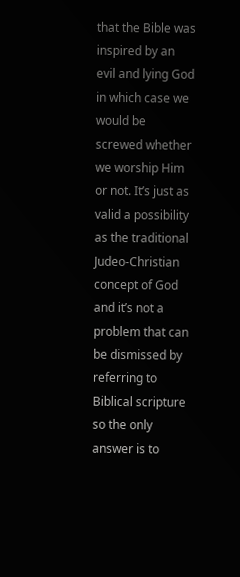that the Bible was inspired by an evil and lying God in which case we would be screwed whether we worship Him or not. It’s just as valid a possibility as the traditional Judeo-Christian concept of God and it’s not a problem that can be dismissed by referring to Biblical scripture so the only answer is to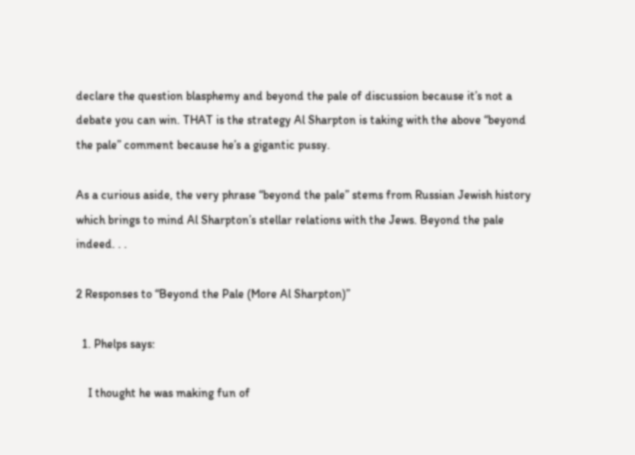declare the question blasphemy and beyond the pale of discussion because it’s not a debate you can win. THAT is the strategy Al Sharpton is taking with the above “beyond the pale” comment because he’s a gigantic pussy.

As a curious aside, the very phrase “beyond the pale” stems from Russian Jewish history which brings to mind Al Sharpton’s stellar relations with the Jews. Beyond the pale indeed. . .

2 Responses to “Beyond the Pale (More Al Sharpton)”

  1. Phelps says:

    I thought he was making fun of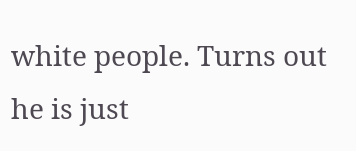white people. Turns out he is just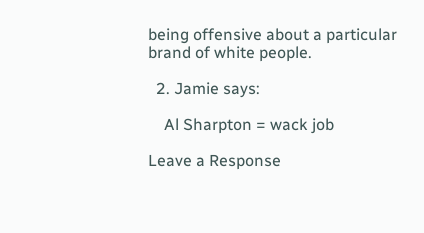being offensive about a particular brand of white people.

  2. Jamie says:

    Al Sharpton = wack job

Leave a Response